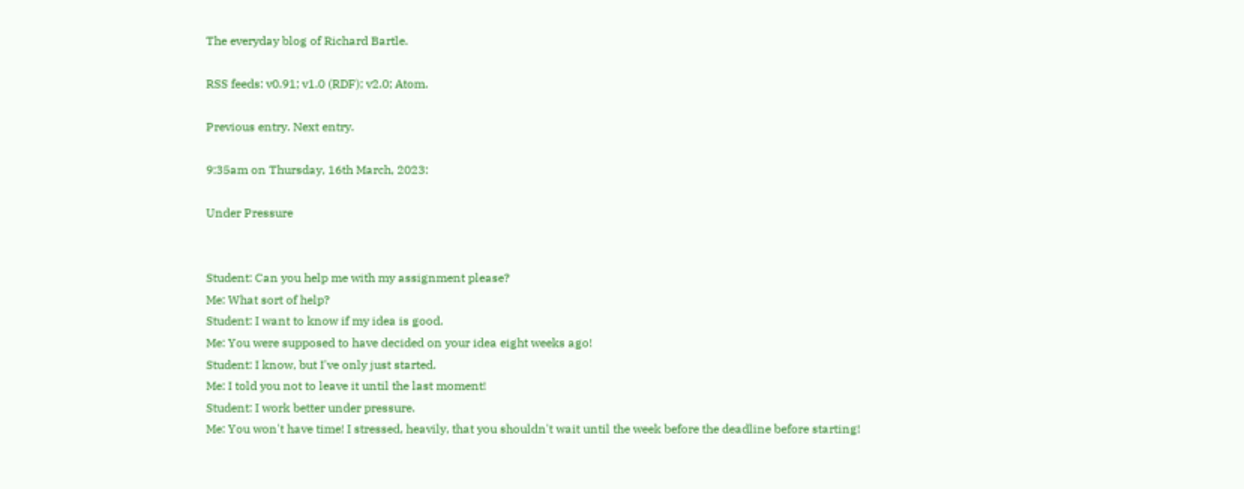The everyday blog of Richard Bartle.

RSS feeds: v0.91; v1.0 (RDF); v2.0; Atom.

Previous entry. Next entry.

9:35am on Thursday, 16th March, 2023:

Under Pressure


Student: Can you help me with my assignment please?
Me: What sort of help?
Student: I want to know if my idea is good.
Me: You were supposed to have decided on your idea eight weeks ago!
Student: I know, but I've only just started.
Me: I told you not to leave it until the last moment!
Student: I work better under pressure.
Me: You won't have time! I stressed, heavily, that you shouldn't wait until the week before the deadline before starting!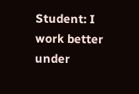Student: I work better under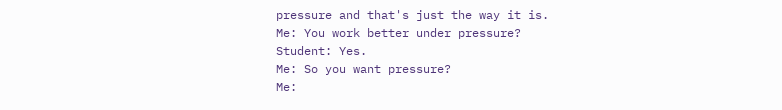pressure and that's just the way it is.
Me: You work better under pressure?
Student: Yes.
Me: So you want pressure?
Me: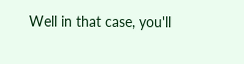Well in that case, you'll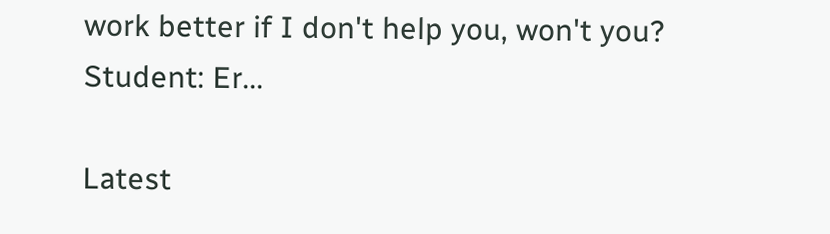work better if I don't help you, won't you?
Student: Er...

Latest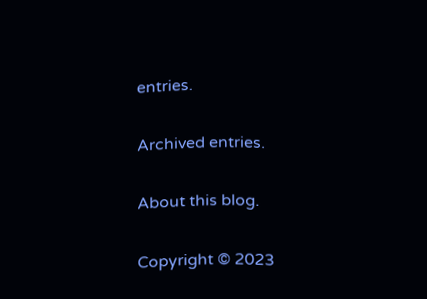entries.

Archived entries.

About this blog.

Copyright © 2023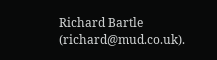Richard Bartle (richard@mud.co.uk).